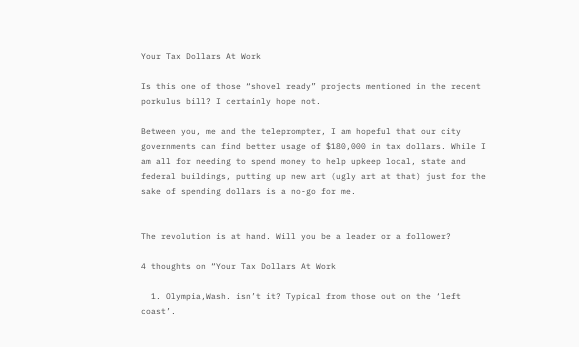Your Tax Dollars At Work

Is this one of those “shovel ready” projects mentioned in the recent porkulus bill? I certainly hope not.

Between you, me and the teleprompter, I am hopeful that our city governments can find better usage of $180,000 in tax dollars. While I am all for needing to spend money to help upkeep local, state and federal buildings, putting up new art (ugly art at that) just for the sake of spending dollars is a no-go for me.


The revolution is at hand. Will you be a leader or a follower?

4 thoughts on “Your Tax Dollars At Work

  1. Olympia,Wash. isn’t it? Typical from those out on the ‘left coast’.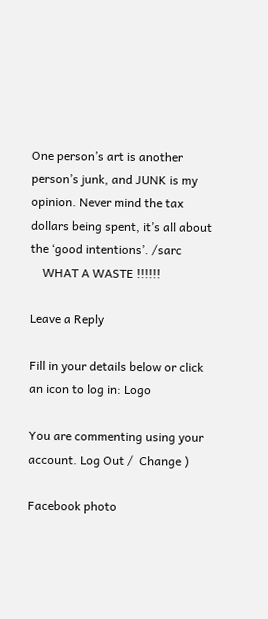One person’s art is another person’s junk, and JUNK is my opinion. Never mind the tax dollars being spent, it’s all about the ‘good intentions’. /sarc
    WHAT A WASTE !!!!!!

Leave a Reply

Fill in your details below or click an icon to log in: Logo

You are commenting using your account. Log Out /  Change )

Facebook photo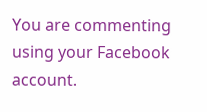You are commenting using your Facebook account.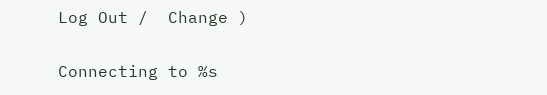Log Out /  Change )

Connecting to %s